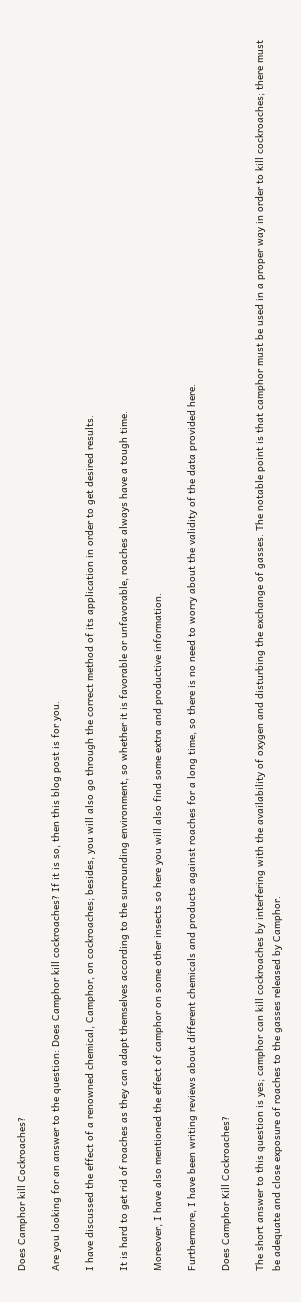Does Camphor kill Cockroaches?

Are you looking for an answer to the question: Does Camphor kill cockroaches? If it is so, then this blog post is for you.

I have discussed the effect of a renowned chemical, Camphor, on cockroaches; besides, you will also go through the correct method of its application in order to get desired results.

It is hard to get rid of roaches as they can adapt themselves according to the surrounding environment, so whether it is favorable or unfavorable, roaches always have a tough time.

Moreover, I have also mentioned the effect of camphor on some other insects so here you will also find some extra and productive information.

Furthermore, I have been writing reviews about different chemicals and products against roaches for a long time, so there is no need to worry about the validity of the data provided here.

Does Camphor Kill Cockroaches?

The short answer to this question is yes; camphor can kill cockroaches by interfering with the availability of oxygen and disturbing the exchange of gasses. The notable point is that camphor must be used in a proper way in order to kill cockroaches; there must be adequate and close exposure of roaches to the gasses released by Camphor.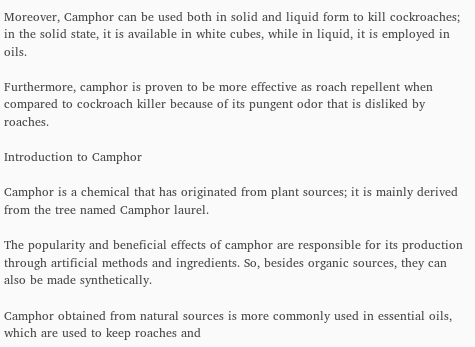Moreover, Camphor can be used both in solid and liquid form to kill cockroaches; in the solid state, it is available in white cubes, while in liquid, it is employed in oils.

Furthermore, camphor is proven to be more effective as roach repellent when compared to cockroach killer because of its pungent odor that is disliked by roaches.

Introduction to Camphor

Camphor is a chemical that has originated from plant sources; it is mainly derived from the tree named Camphor laurel.

The popularity and beneficial effects of camphor are responsible for its production through artificial methods and ingredients. So, besides organic sources, they can also be made synthetically.

Camphor obtained from natural sources is more commonly used in essential oils, which are used to keep roaches and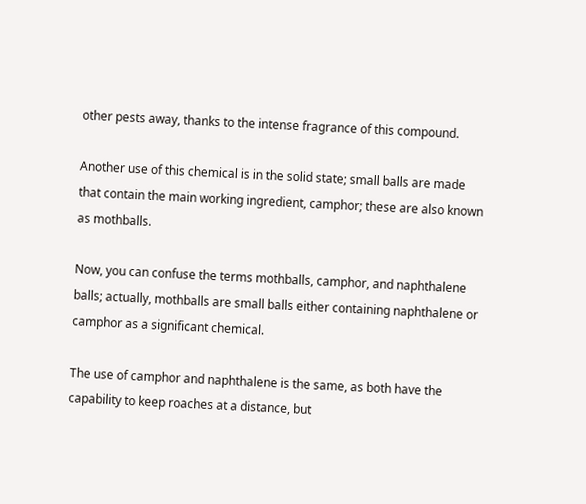other pests away, thanks to the intense fragrance of this compound.

Another use of this chemical is in the solid state; small balls are made that contain the main working ingredient, camphor; these are also known as mothballs.

Now, you can confuse the terms mothballs, camphor, and naphthalene balls; actually, mothballs are small balls either containing naphthalene or camphor as a significant chemical.

The use of camphor and naphthalene is the same, as both have the capability to keep roaches at a distance, but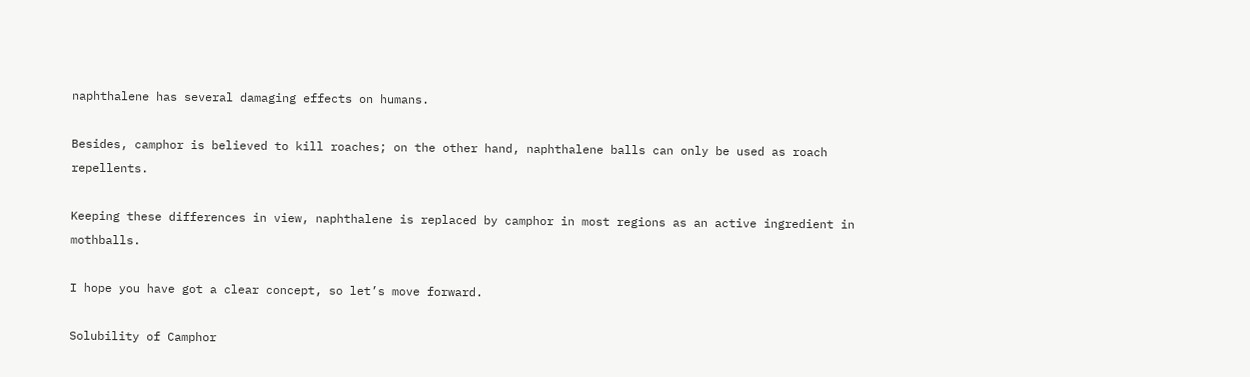naphthalene has several damaging effects on humans.

Besides, camphor is believed to kill roaches; on the other hand, naphthalene balls can only be used as roach repellents.

Keeping these differences in view, naphthalene is replaced by camphor in most regions as an active ingredient in mothballs.

I hope you have got a clear concept, so let’s move forward.

Solubility of Camphor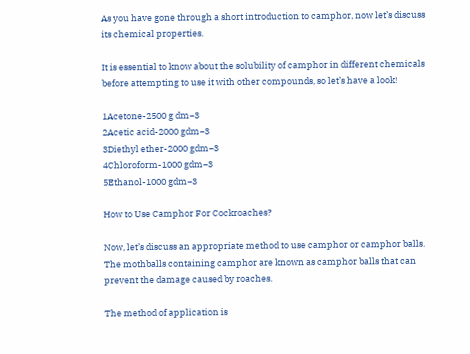As you have gone through a short introduction to camphor, now let’s discuss its chemical properties.

It is essential to know about the solubility of camphor in different chemicals before attempting to use it with other compounds, so let’s have a look!

1Acetone-2500 g dm−3
2Acetic acid-2000 gdm−3
3Diethyl ether-2000 gdm−3
4Chloroform-1000 gdm−3
5Ethanol-1000 gdm−3

How to Use Camphor For Cockroaches?

Now, let’s discuss an appropriate method to use camphor or camphor balls. The mothballs containing camphor are known as camphor balls that can prevent the damage caused by roaches.

The method of application is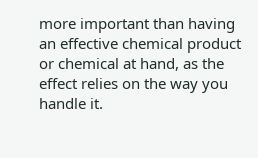more important than having an effective chemical product or chemical at hand, as the effect relies on the way you handle it.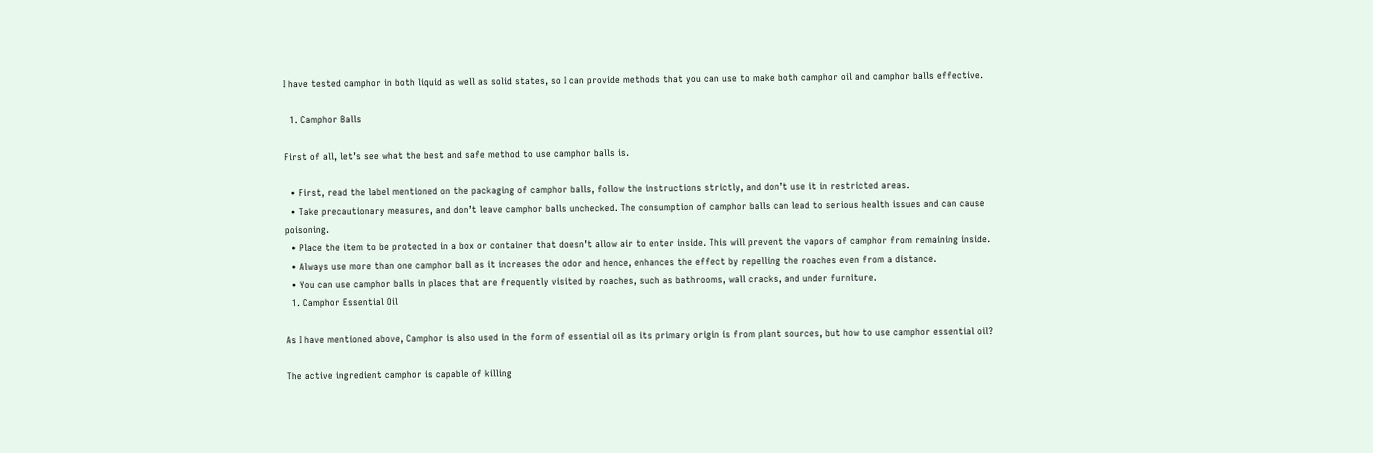I have tested camphor in both liquid as well as solid states, so I can provide methods that you can use to make both camphor oil and camphor balls effective.

  1. Camphor Balls

First of all, let’s see what the best and safe method to use camphor balls is.

  • First, read the label mentioned on the packaging of camphor balls, follow the instructions strictly, and don’t use it in restricted areas.
  • Take precautionary measures, and don’t leave camphor balls unchecked. The consumption of camphor balls can lead to serious health issues and can cause poisoning.
  • Place the item to be protected in a box or container that doesn’t allow air to enter inside. This will prevent the vapors of camphor from remaining inside.
  • Always use more than one camphor ball as it increases the odor and hence, enhances the effect by repelling the roaches even from a distance.
  • You can use camphor balls in places that are frequently visited by roaches, such as bathrooms, wall cracks, and under furniture.
  1. Camphor Essential Oil

As I have mentioned above, Camphor is also used in the form of essential oil as its primary origin is from plant sources, but how to use camphor essential oil?

The active ingredient camphor is capable of killing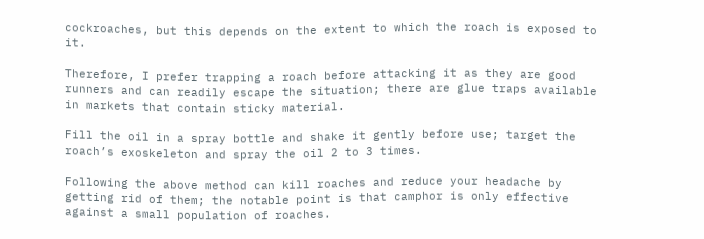cockroaches, but this depends on the extent to which the roach is exposed to it.

Therefore, I prefer trapping a roach before attacking it as they are good runners and can readily escape the situation; there are glue traps available in markets that contain sticky material.

Fill the oil in a spray bottle and shake it gently before use; target the roach’s exoskeleton and spray the oil 2 to 3 times.

Following the above method can kill roaches and reduce your headache by getting rid of them; the notable point is that camphor is only effective against a small population of roaches.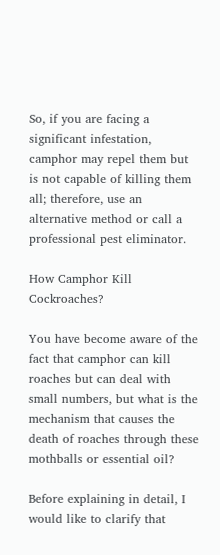So, if you are facing a significant infestation, camphor may repel them but is not capable of killing them all; therefore, use an alternative method or call a professional pest eliminator.

How Camphor Kill Cockroaches?

You have become aware of the fact that camphor can kill roaches but can deal with small numbers, but what is the mechanism that causes the death of roaches through these mothballs or essential oil?

Before explaining in detail, I would like to clarify that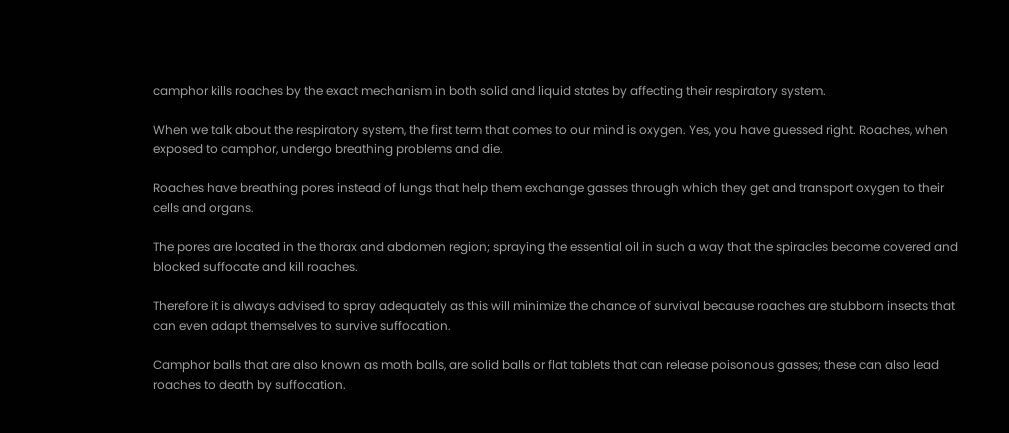camphor kills roaches by the exact mechanism in both solid and liquid states by affecting their respiratory system.

When we talk about the respiratory system, the first term that comes to our mind is oxygen. Yes, you have guessed right. Roaches, when exposed to camphor, undergo breathing problems and die.

Roaches have breathing pores instead of lungs that help them exchange gasses through which they get and transport oxygen to their cells and organs.

The pores are located in the thorax and abdomen region; spraying the essential oil in such a way that the spiracles become covered and blocked suffocate and kill roaches.

Therefore it is always advised to spray adequately as this will minimize the chance of survival because roaches are stubborn insects that can even adapt themselves to survive suffocation.

Camphor balls that are also known as moth balls, are solid balls or flat tablets that can release poisonous gasses; these can also lead roaches to death by suffocation.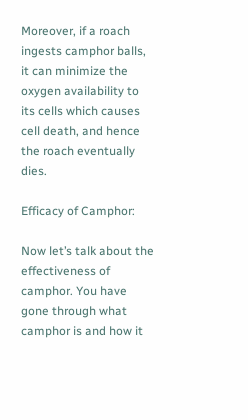Moreover, if a roach ingests camphor balls, it can minimize the oxygen availability to its cells which causes cell death, and hence the roach eventually dies.

Efficacy of Camphor:

Now let’s talk about the effectiveness of camphor. You have gone through what camphor is and how it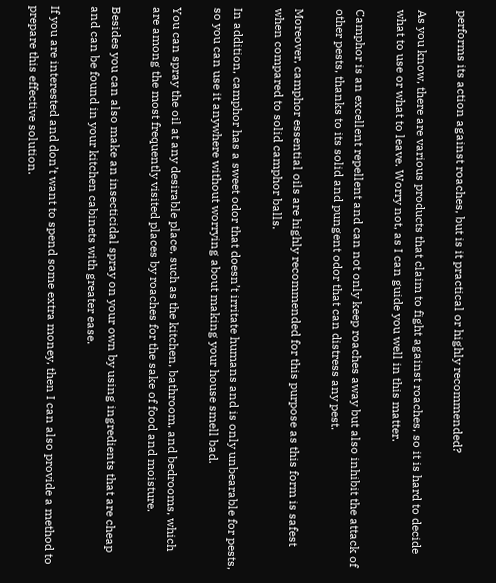performs its action against roaches, but is it practical or highly recommended?

As you know, there are various products that claim to fight against roaches, so it is hard to decide what to use or what to leave. Worry not, as I can guide you well in this matter.

Camphor is an excellent repellent and can not only keep roaches away but also inhibit the attack of other pests, thanks to its solid and pungent odor that can distress any pest.

Moreover, camphor essential oils are highly recommended for this purpose as this form is safest when compared to solid camphor balls.

In addition, camphor has a sweet odor that doesn’t irritate humans and is only unbearable for pests, so you can use it anywhere without worrying about making your house smell bad.

You can spray the oil at any desirable place, such as the kitchen, bathroom, and bedrooms, which are among the most frequently visited places by roaches for the sake of food and moisture.

Besides you can also make an insecticidal spray on your own by using ingredients that are cheap and can be found in your kitchen cabinets with greater ease.

If you are interested and don’t want to spend some extra money, then I can also provide a method to prepare this effective solution.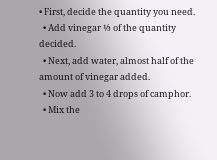• First, decide the quantity you need.
  • Add vinegar ⅓ of the quantity decided.
  • Next, add water, almost half of the amount of vinegar added.
  • Now add 3 to 4 drops of camphor.
  • Mix the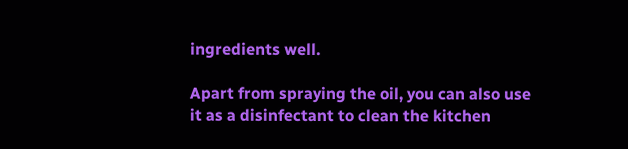ingredients well.

Apart from spraying the oil, you can also use it as a disinfectant to clean the kitchen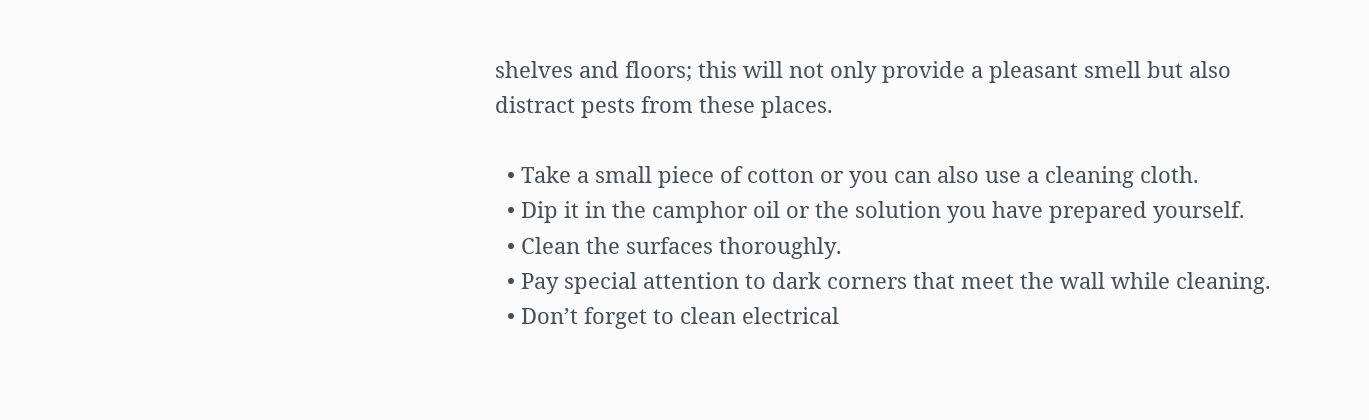shelves and floors; this will not only provide a pleasant smell but also distract pests from these places.

  • Take a small piece of cotton or you can also use a cleaning cloth.
  • Dip it in the camphor oil or the solution you have prepared yourself.
  • Clean the surfaces thoroughly.
  • Pay special attention to dark corners that meet the wall while cleaning.
  • Don’t forget to clean electrical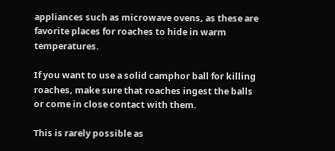appliances such as microwave ovens, as these are favorite places for roaches to hide in warm temperatures.

If you want to use a solid camphor ball for killing roaches, make sure that roaches ingest the balls or come in close contact with them.

This is rarely possible as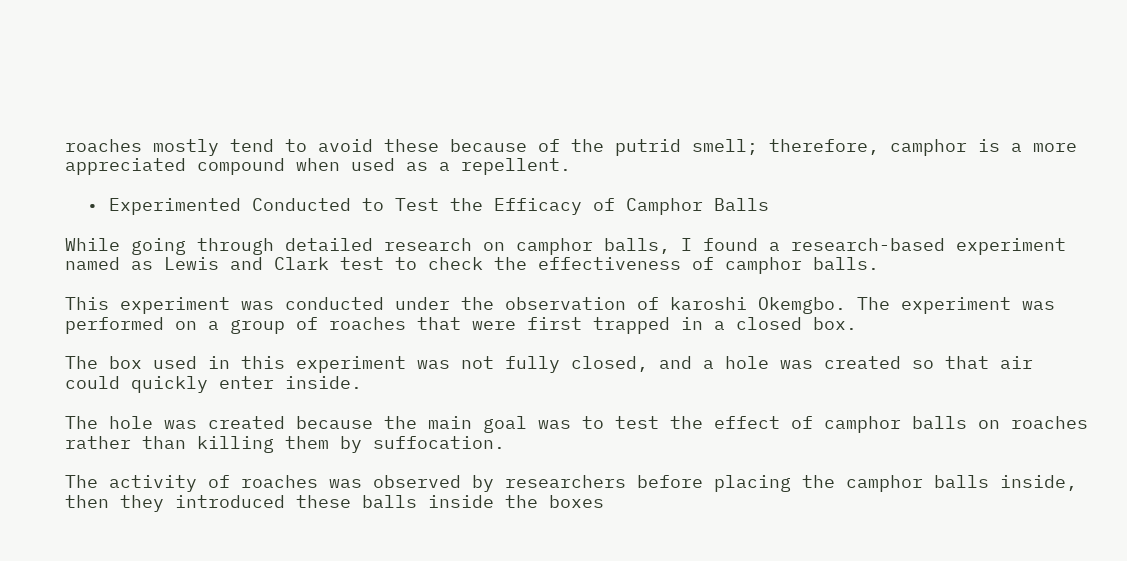roaches mostly tend to avoid these because of the putrid smell; therefore, camphor is a more appreciated compound when used as a repellent.

  • Experimented Conducted to Test the Efficacy of Camphor Balls

While going through detailed research on camphor balls, I found a research-based experiment named as Lewis and Clark test to check the effectiveness of camphor balls.

This experiment was conducted under the observation of karoshi Okemgbo. The experiment was performed on a group of roaches that were first trapped in a closed box.

The box used in this experiment was not fully closed, and a hole was created so that air could quickly enter inside.

The hole was created because the main goal was to test the effect of camphor balls on roaches rather than killing them by suffocation.

The activity of roaches was observed by researchers before placing the camphor balls inside, then they introduced these balls inside the boxes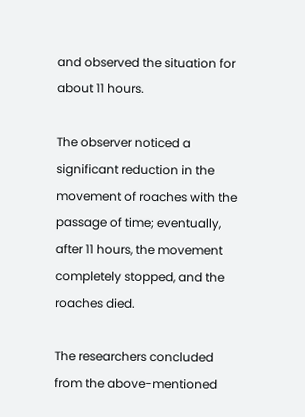and observed the situation for about 11 hours.

The observer noticed a significant reduction in the movement of roaches with the passage of time; eventually, after 11 hours, the movement completely stopped, and the roaches died.

The researchers concluded from the above-mentioned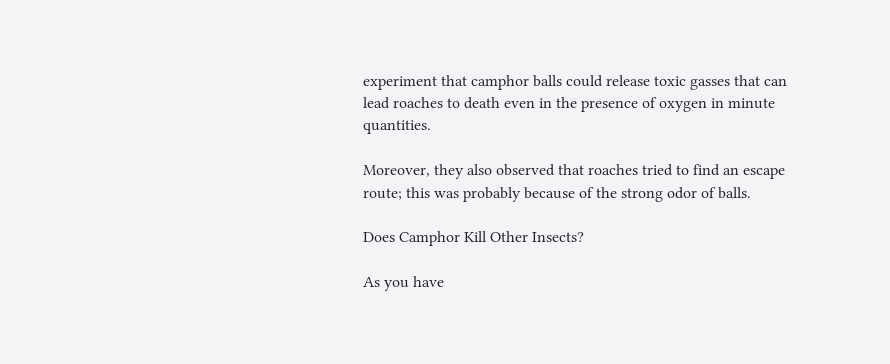experiment that camphor balls could release toxic gasses that can lead roaches to death even in the presence of oxygen in minute quantities.

Moreover, they also observed that roaches tried to find an escape route; this was probably because of the strong odor of balls.

Does Camphor Kill Other Insects?

As you have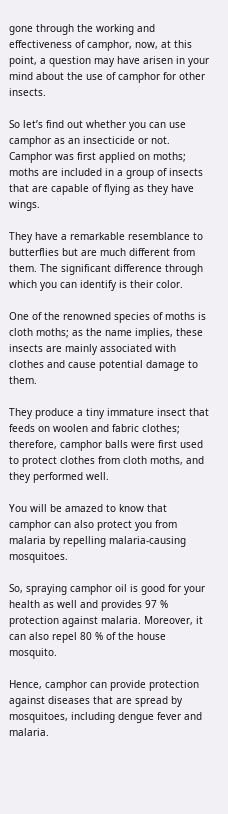gone through the working and effectiveness of camphor, now, at this point, a question may have arisen in your mind about the use of camphor for other insects.

So let’s find out whether you can use camphor as an insecticide or not. Camphor was first applied on moths; moths are included in a group of insects that are capable of flying as they have wings.

They have a remarkable resemblance to butterflies but are much different from them. The significant difference through which you can identify is their color.

One of the renowned species of moths is cloth moths; as the name implies, these insects are mainly associated with clothes and cause potential damage to them.

They produce a tiny immature insect that feeds on woolen and fabric clothes; therefore, camphor balls were first used to protect clothes from cloth moths, and they performed well.

You will be amazed to know that camphor can also protect you from malaria by repelling malaria-causing mosquitoes.

So, spraying camphor oil is good for your health as well and provides 97 % protection against malaria. Moreover, it can also repel 80 % of the house mosquito.

Hence, camphor can provide protection against diseases that are spread by mosquitoes, including dengue fever and malaria.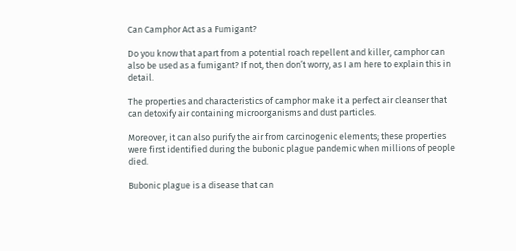Can Camphor Act as a Fumigant?

Do you know that apart from a potential roach repellent and killer, camphor can also be used as a fumigant? If not, then don’t worry, as I am here to explain this in detail.

The properties and characteristics of camphor make it a perfect air cleanser that can detoxify air containing microorganisms and dust particles.

Moreover, it can also purify the air from carcinogenic elements; these properties were first identified during the bubonic plague pandemic when millions of people died.

Bubonic plague is a disease that can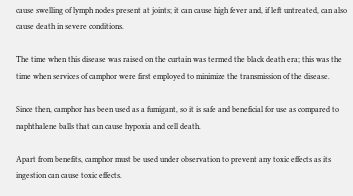cause swelling of lymph nodes present at joints; it can cause high fever and, if left untreated, can also cause death in severe conditions.

The time when this disease was raised on the curtain was termed the black death era; this was the time when services of camphor were first employed to minimize the transmission of the disease.

Since then, camphor has been used as a fumigant, so it is safe and beneficial for use as compared to naphthalene balls that can cause hypoxia and cell death.

Apart from benefits, camphor must be used under observation to prevent any toxic effects as its ingestion can cause toxic effects.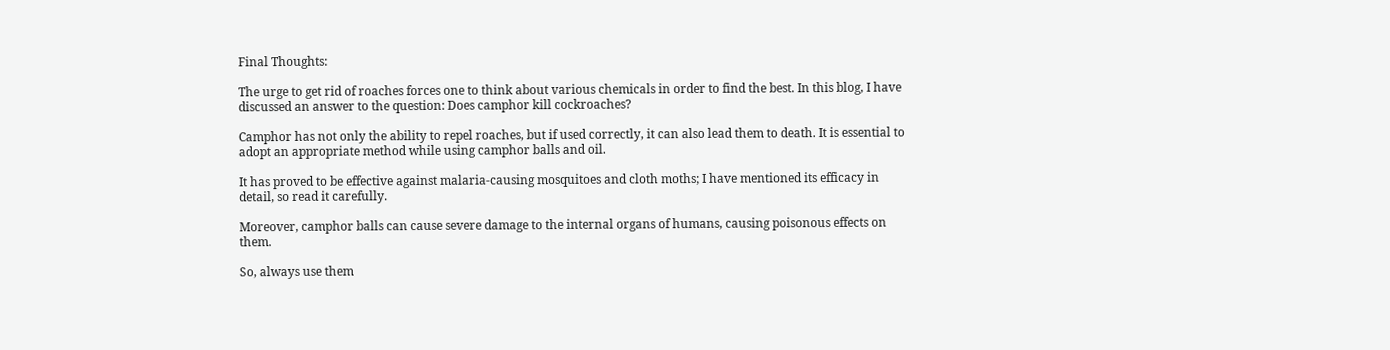Final Thoughts:

The urge to get rid of roaches forces one to think about various chemicals in order to find the best. In this blog, I have discussed an answer to the question: Does camphor kill cockroaches?

Camphor has not only the ability to repel roaches, but if used correctly, it can also lead them to death. It is essential to adopt an appropriate method while using camphor balls and oil.

It has proved to be effective against malaria-causing mosquitoes and cloth moths; I have mentioned its efficacy in detail, so read it carefully.

Moreover, camphor balls can cause severe damage to the internal organs of humans, causing poisonous effects on them.

So, always use them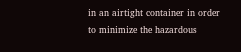in an airtight container in order to minimize the hazardous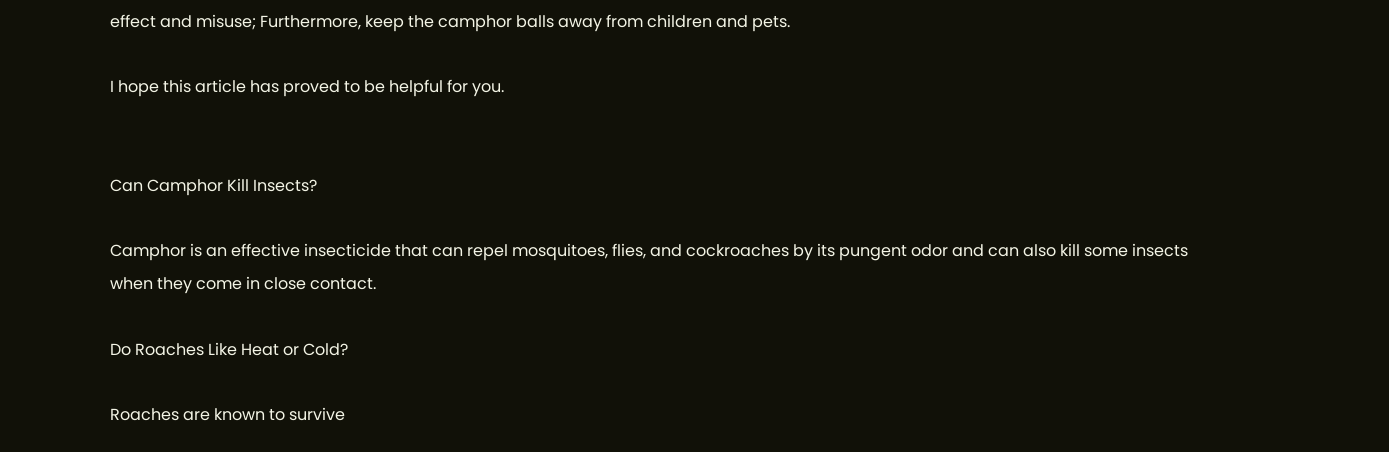effect and misuse; Furthermore, keep the camphor balls away from children and pets.

I hope this article has proved to be helpful for you.


Can Camphor Kill Insects?

Camphor is an effective insecticide that can repel mosquitoes, flies, and cockroaches by its pungent odor and can also kill some insects when they come in close contact.

Do Roaches Like Heat or Cold?

Roaches are known to survive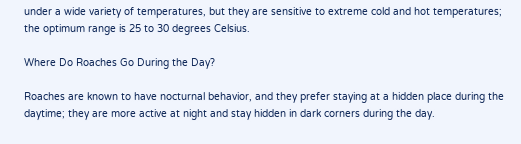under a wide variety of temperatures, but they are sensitive to extreme cold and hot temperatures; the optimum range is 25 to 30 degrees Celsius.

Where Do Roaches Go During the Day?

Roaches are known to have nocturnal behavior, and they prefer staying at a hidden place during the daytime; they are more active at night and stay hidden in dark corners during the day.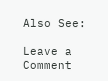Also See:

Leave a Comment